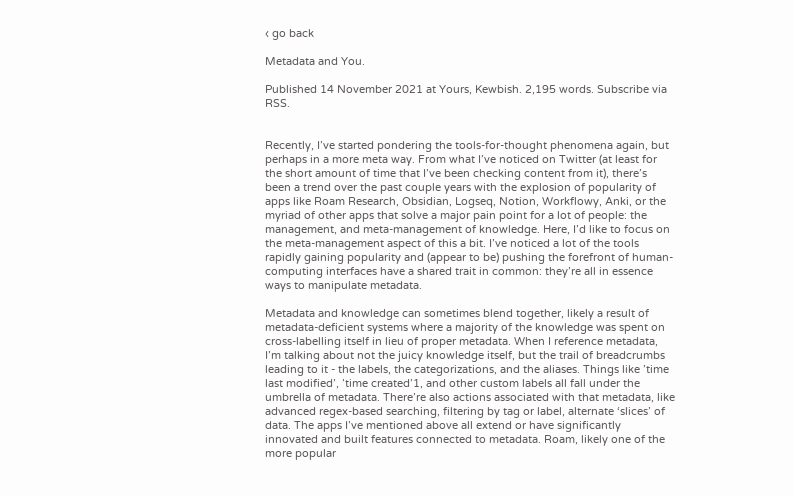‹ go back

Metadata and You.

Published 14 November 2021 at Yours, Kewbish. 2,195 words. Subscribe via RSS.


Recently, I’ve started pondering the tools-for-thought phenomena again, but perhaps in a more meta way. From what I’ve noticed on Twitter (at least for the short amount of time that I’ve been checking content from it), there’s been a trend over the past couple years with the explosion of popularity of apps like Roam Research, Obsidian, Logseq, Notion, Workflowy, Anki, or the myriad of other apps that solve a major pain point for a lot of people: the management, and meta-management of knowledge. Here, I’d like to focus on the meta-management aspect of this a bit. I’ve noticed a lot of the tools rapidly gaining popularity and (appear to be) pushing the forefront of human-computing interfaces have a shared trait in common: they’re all in essence ways to manipulate metadata.

Metadata and knowledge can sometimes blend together, likely a result of metadata-deficient systems where a majority of the knowledge was spent on cross-labelling itself in lieu of proper metadata. When I reference metadata, I’m talking about not the juicy knowledge itself, but the trail of breadcrumbs leading to it - the labels, the categorizations, and the aliases. Things like ’time last modified’, ’time created’1, and other custom labels all fall under the umbrella of metadata. There’re also actions associated with that metadata, like advanced regex-based searching, filtering by tag or label, alternate ‘slices’ of data. The apps I’ve mentioned above all extend or have significantly innovated and built features connected to metadata. Roam, likely one of the more popular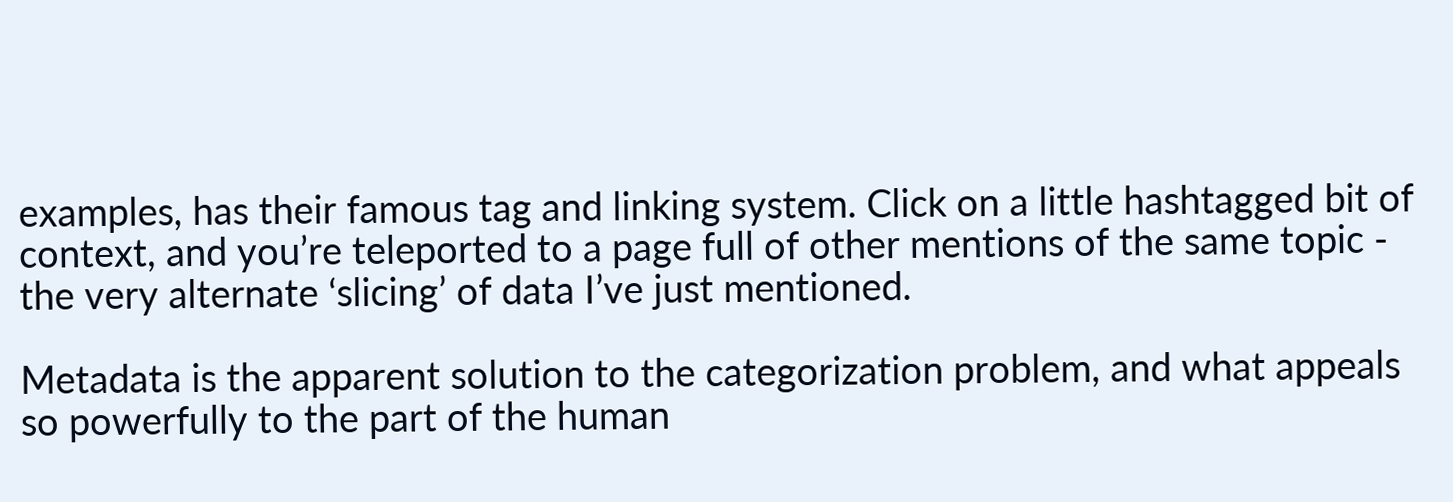examples, has their famous tag and linking system. Click on a little hashtagged bit of context, and you’re teleported to a page full of other mentions of the same topic - the very alternate ‘slicing’ of data I’ve just mentioned.

Metadata is the apparent solution to the categorization problem, and what appeals so powerfully to the part of the human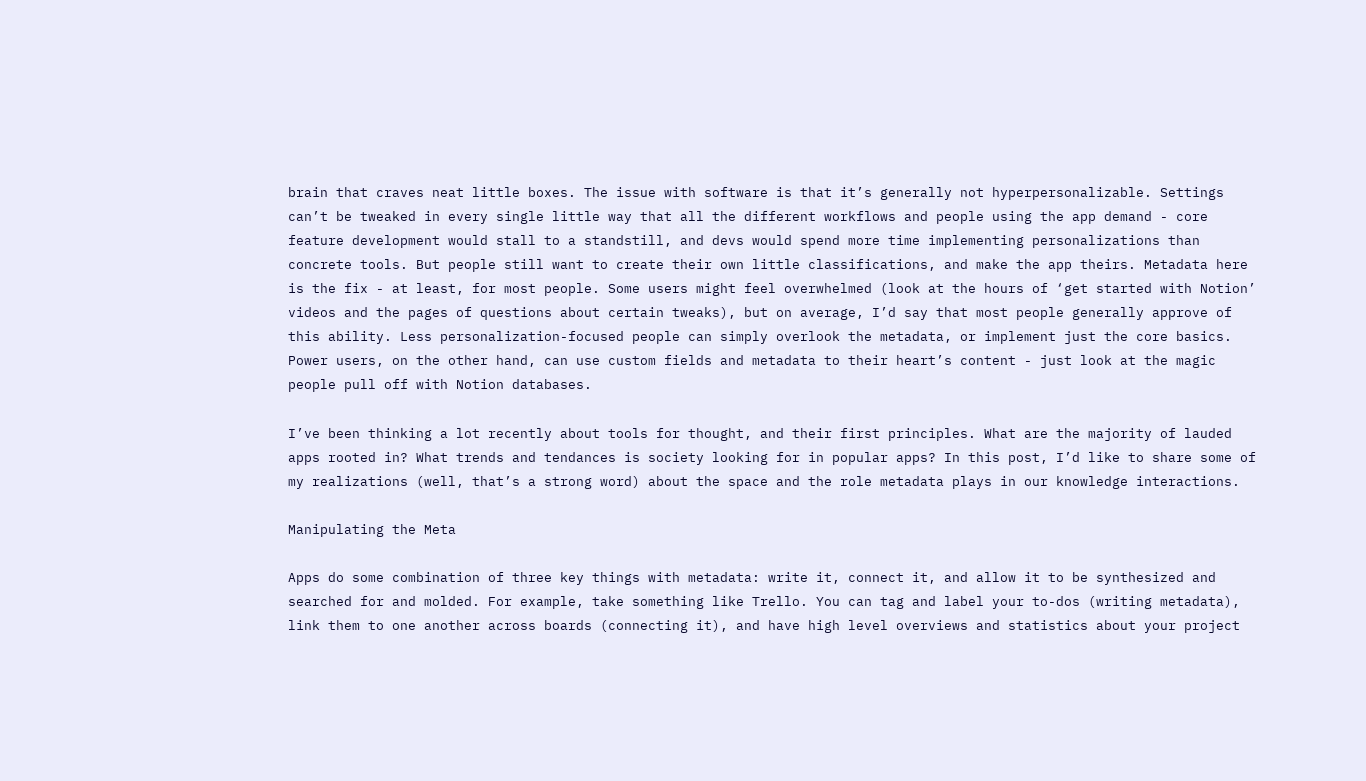brain that craves neat little boxes. The issue with software is that it’s generally not hyperpersonalizable. Settings can’t be tweaked in every single little way that all the different workflows and people using the app demand - core feature development would stall to a standstill, and devs would spend more time implementing personalizations than concrete tools. But people still want to create their own little classifications, and make the app theirs. Metadata here is the fix - at least, for most people. Some users might feel overwhelmed (look at the hours of ‘get started with Notion’ videos and the pages of questions about certain tweaks), but on average, I’d say that most people generally approve of this ability. Less personalization-focused people can simply overlook the metadata, or implement just the core basics. Power users, on the other hand, can use custom fields and metadata to their heart’s content - just look at the magic people pull off with Notion databases.

I’ve been thinking a lot recently about tools for thought, and their first principles. What are the majority of lauded apps rooted in? What trends and tendances is society looking for in popular apps? In this post, I’d like to share some of my realizations (well, that’s a strong word) about the space and the role metadata plays in our knowledge interactions.

Manipulating the Meta

Apps do some combination of three key things with metadata: write it, connect it, and allow it to be synthesized and searched for and molded. For example, take something like Trello. You can tag and label your to-dos (writing metadata), link them to one another across boards (connecting it), and have high level overviews and statistics about your project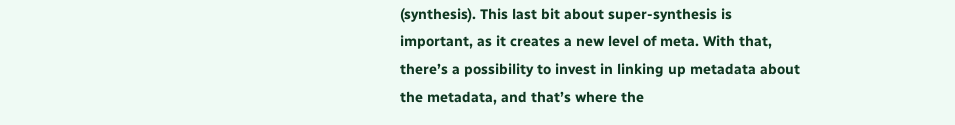(synthesis). This last bit about super-synthesis is important, as it creates a new level of meta. With that, there’s a possibility to invest in linking up metadata about the metadata, and that’s where the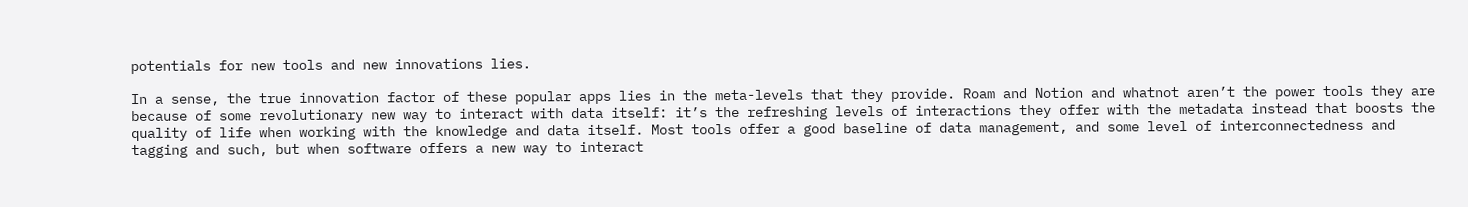potentials for new tools and new innovations lies.

In a sense, the true innovation factor of these popular apps lies in the meta-levels that they provide. Roam and Notion and whatnot aren’t the power tools they are because of some revolutionary new way to interact with data itself: it’s the refreshing levels of interactions they offer with the metadata instead that boosts the quality of life when working with the knowledge and data itself. Most tools offer a good baseline of data management, and some level of interconnectedness and tagging and such, but when software offers a new way to interact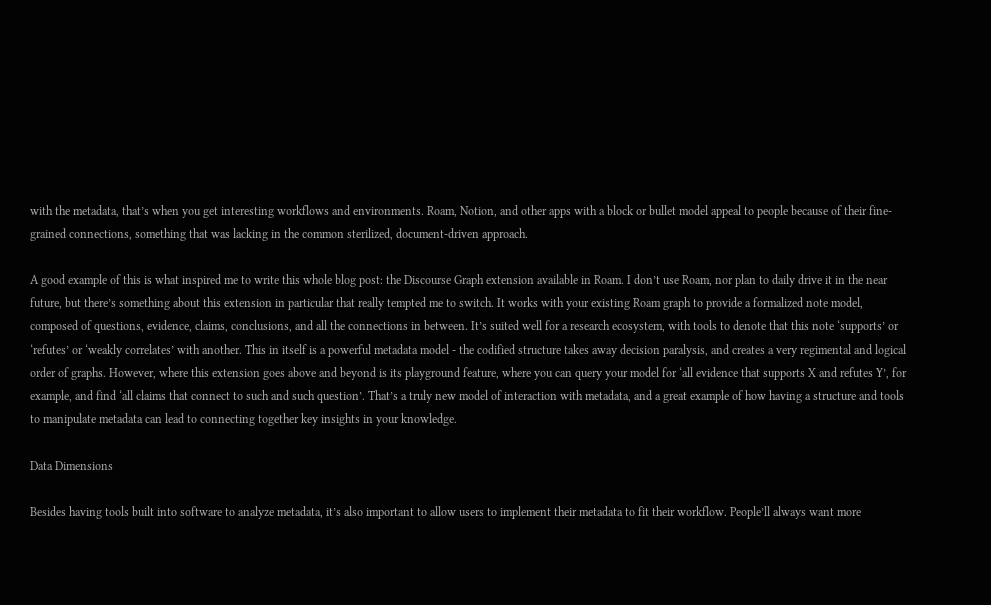with the metadata, that’s when you get interesting workflows and environments. Roam, Notion, and other apps with a block or bullet model appeal to people because of their fine-grained connections, something that was lacking in the common sterilized, document-driven approach.

A good example of this is what inspired me to write this whole blog post: the Discourse Graph extension available in Roam. I don’t use Roam, nor plan to daily drive it in the near future, but there’s something about this extension in particular that really tempted me to switch. It works with your existing Roam graph to provide a formalized note model, composed of questions, evidence, claims, conclusions, and all the connections in between. It’s suited well for a research ecosystem, with tools to denote that this note ‘supports’ or ‘refutes’ or ‘weakly correlates’ with another. This in itself is a powerful metadata model - the codified structure takes away decision paralysis, and creates a very regimental and logical order of graphs. However, where this extension goes above and beyond is its playground feature, where you can query your model for ‘all evidence that supports X and refutes Y’, for example, and find ‘all claims that connect to such and such question’. That’s a truly new model of interaction with metadata, and a great example of how having a structure and tools to manipulate metadata can lead to connecting together key insights in your knowledge.

Data Dimensions

Besides having tools built into software to analyze metadata, it’s also important to allow users to implement their metadata to fit their workflow. People’ll always want more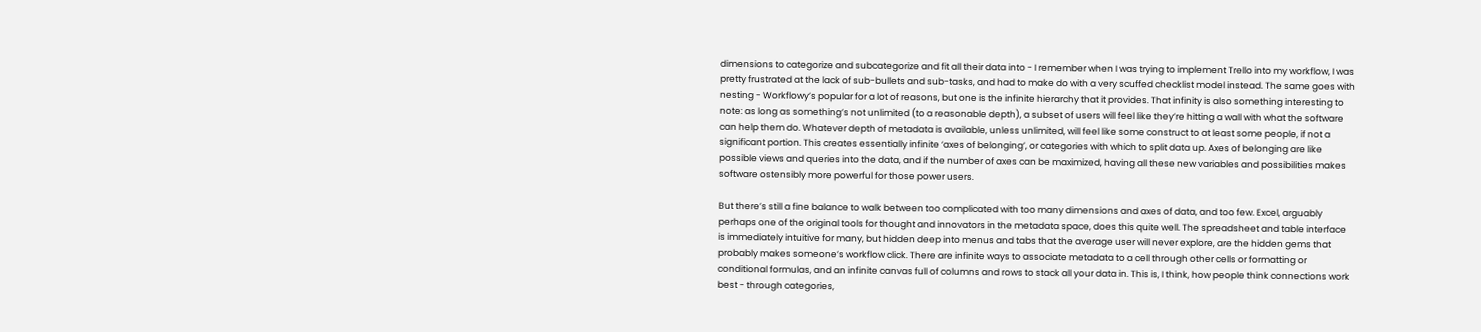dimensions to categorize and subcategorize and fit all their data into - I remember when I was trying to implement Trello into my workflow, I was pretty frustrated at the lack of sub-bullets and sub-tasks, and had to make do with a very scuffed checklist model instead. The same goes with nesting - Workflowy’s popular for a lot of reasons, but one is the infinite hierarchy that it provides. That infinity is also something interesting to note: as long as something’s not unlimited (to a reasonable depth), a subset of users will feel like they’re hitting a wall with what the software can help them do. Whatever depth of metadata is available, unless unlimited, will feel like some construct to at least some people, if not a significant portion. This creates essentially infinite ‘axes of belonging’, or categories with which to split data up. Axes of belonging are like possible views and queries into the data, and if the number of axes can be maximized, having all these new variables and possibilities makes software ostensibly more powerful for those power users.

But there’s still a fine balance to walk between too complicated with too many dimensions and axes of data, and too few. Excel, arguably perhaps one of the original tools for thought and innovators in the metadata space, does this quite well. The spreadsheet and table interface is immediately intuitive for many, but hidden deep into menus and tabs that the average user will never explore, are the hidden gems that probably makes someone’s workflow click. There are infinite ways to associate metadata to a cell through other cells or formatting or conditional formulas, and an infinite canvas full of columns and rows to stack all your data in. This is, I think, how people think connections work best - through categories,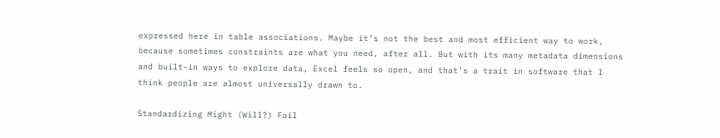expressed here in table associations. Maybe it’s not the best and most efficient way to work, because sometimes constraints are what you need, after all. But with its many metadata dimensions and built-in ways to explore data, Excel feels so open, and that’s a trait in software that I think people are almost universally drawn to.

Standardizing Might (Will?) Fail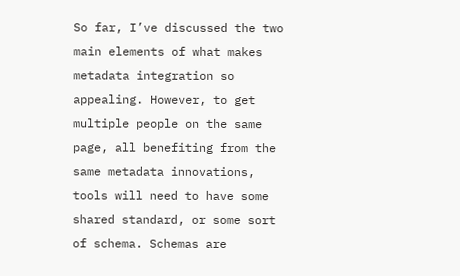So far, I’ve discussed the two main elements of what makes metadata integration so appealing. However, to get multiple people on the same page, all benefiting from the same metadata innovations, tools will need to have some shared standard, or some sort of schema. Schemas are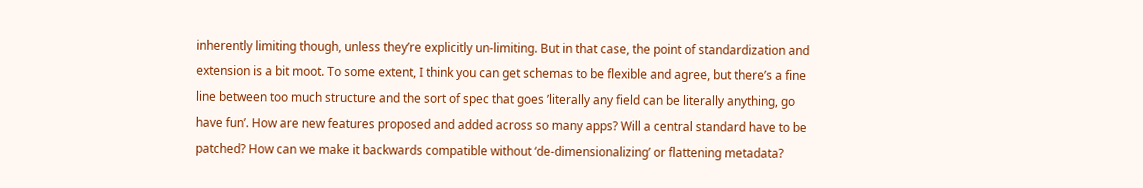inherently limiting though, unless they’re explicitly un-limiting. But in that case, the point of standardization and extension is a bit moot. To some extent, I think you can get schemas to be flexible and agree, but there’s a fine line between too much structure and the sort of spec that goes ’literally any field can be literally anything, go have fun’. How are new features proposed and added across so many apps? Will a central standard have to be patched? How can we make it backwards compatible without ‘de-dimensionalizing’ or flattening metadata?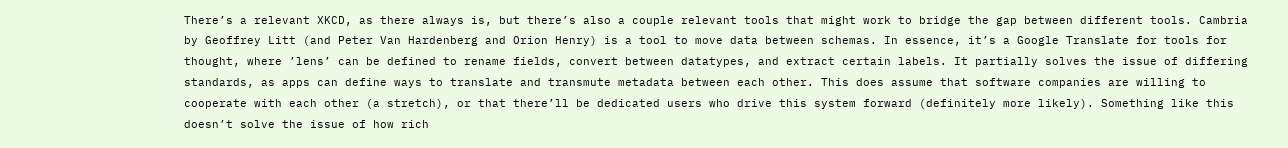There’s a relevant XKCD, as there always is, but there’s also a couple relevant tools that might work to bridge the gap between different tools. Cambria by Geoffrey Litt (and Peter Van Hardenberg and Orion Henry) is a tool to move data between schemas. In essence, it’s a Google Translate for tools for thought, where ’lens’ can be defined to rename fields, convert between datatypes, and extract certain labels. It partially solves the issue of differing standards, as apps can define ways to translate and transmute metadata between each other. This does assume that software companies are willing to cooperate with each other (a stretch), or that there’ll be dedicated users who drive this system forward (definitely more likely). Something like this doesn’t solve the issue of how rich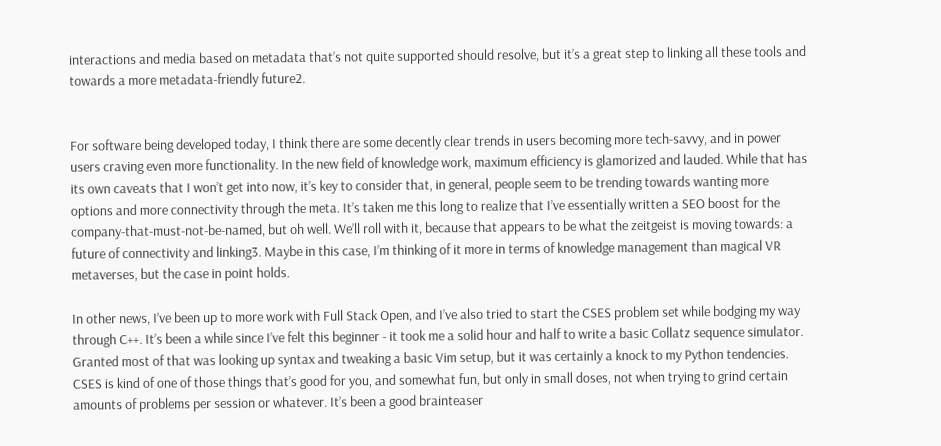interactions and media based on metadata that’s not quite supported should resolve, but it’s a great step to linking all these tools and towards a more metadata-friendly future2.


For software being developed today, I think there are some decently clear trends in users becoming more tech-savvy, and in power users craving even more functionality. In the new field of knowledge work, maximum efficiency is glamorized and lauded. While that has its own caveats that I won’t get into now, it’s key to consider that, in general, people seem to be trending towards wanting more options and more connectivity through the meta. It’s taken me this long to realize that I’ve essentially written a SEO boost for the company-that-must-not-be-named, but oh well. We’ll roll with it, because that appears to be what the zeitgeist is moving towards: a future of connectivity and linking3. Maybe in this case, I’m thinking of it more in terms of knowledge management than magical VR metaverses, but the case in point holds.

In other news, I’ve been up to more work with Full Stack Open, and I’ve also tried to start the CSES problem set while bodging my way through C++. It’s been a while since I’ve felt this beginner - it took me a solid hour and half to write a basic Collatz sequence simulator. Granted most of that was looking up syntax and tweaking a basic Vim setup, but it was certainly a knock to my Python tendencies. CSES is kind of one of those things that’s good for you, and somewhat fun, but only in small doses, not when trying to grind certain amounts of problems per session or whatever. It’s been a good brainteaser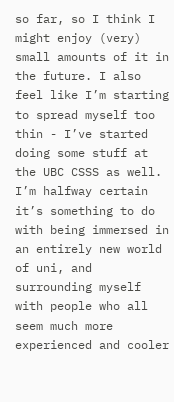so far, so I think I might enjoy (very) small amounts of it in the future. I also feel like I’m starting to spread myself too thin - I’ve started doing some stuff at the UBC CSSS as well. I’m halfway certain it’s something to do with being immersed in an entirely new world of uni, and surrounding myself with people who all seem much more experienced and cooler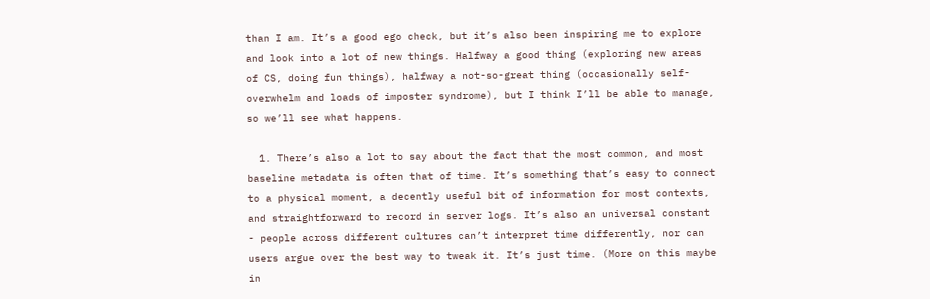than I am. It’s a good ego check, but it’s also been inspiring me to explore and look into a lot of new things. Halfway a good thing (exploring new areas of CS, doing fun things), halfway a not-so-great thing (occasionally self-overwhelm and loads of imposter syndrome), but I think I’ll be able to manage, so we’ll see what happens.

  1. There’s also a lot to say about the fact that the most common, and most baseline metadata is often that of time. It’s something that’s easy to connect to a physical moment, a decently useful bit of information for most contexts, and straightforward to record in server logs. It’s also an universal constant - people across different cultures can’t interpret time differently, nor can users argue over the best way to tweak it. It’s just time. (More on this maybe in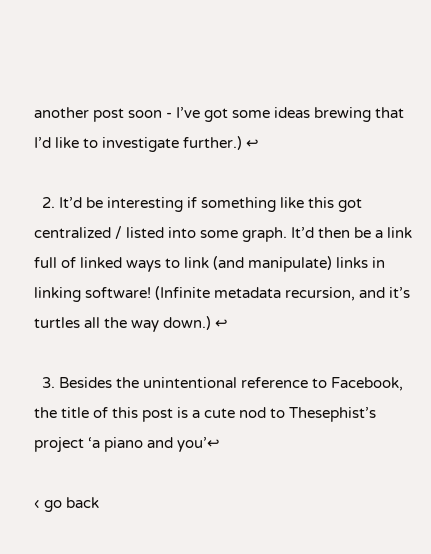another post soon - I’ve got some ideas brewing that I’d like to investigate further.) ↩

  2. It’d be interesting if something like this got centralized / listed into some graph. It’d then be a link full of linked ways to link (and manipulate) links in linking software! (Infinite metadata recursion, and it’s turtles all the way down.) ↩

  3. Besides the unintentional reference to Facebook, the title of this post is a cute nod to Thesephist’s project ‘a piano and you’↩

‹ go back